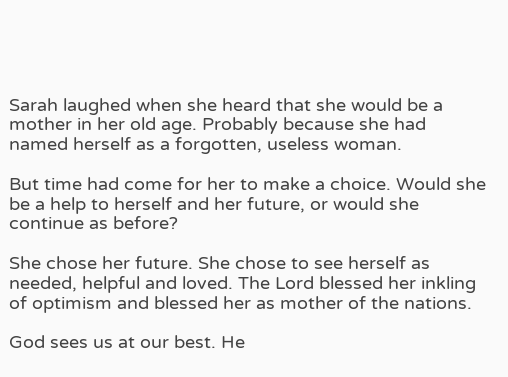Sarah laughed when she heard that she would be a mother in her old age. Probably because she had named herself as a forgotten, useless woman.

But time had come for her to make a choice. Would she be a help to herself and her future, or would she continue as before?

She chose her future. She chose to see herself as needed, helpful and loved. The Lord blessed her inkling of optimism and blessed her as mother of the nations.

God sees us at our best. He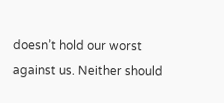doesn’t hold our worst against us. Neither should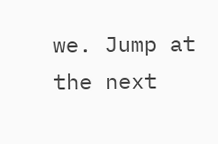we. Jump at the next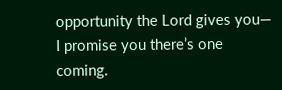opportunity the Lord gives you— I promise you there’s one coming.